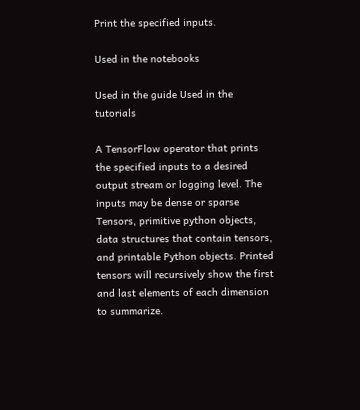Print the specified inputs.

Used in the notebooks

Used in the guide Used in the tutorials

A TensorFlow operator that prints the specified inputs to a desired output stream or logging level. The inputs may be dense or sparse Tensors, primitive python objects, data structures that contain tensors, and printable Python objects. Printed tensors will recursively show the first and last elements of each dimension to summarize.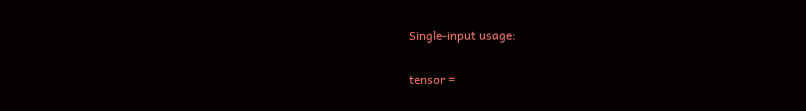Single-input usage:

tensor =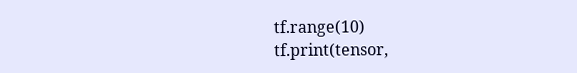tf.range(10)
tf.print(tensor,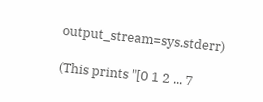output_stream=sys.stderr)

(This prints "[0 1 2 ... 7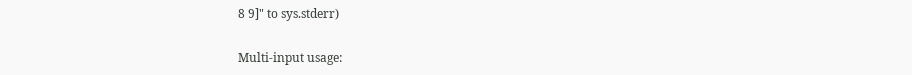8 9]" to sys.stderr)

Multi-input usage: